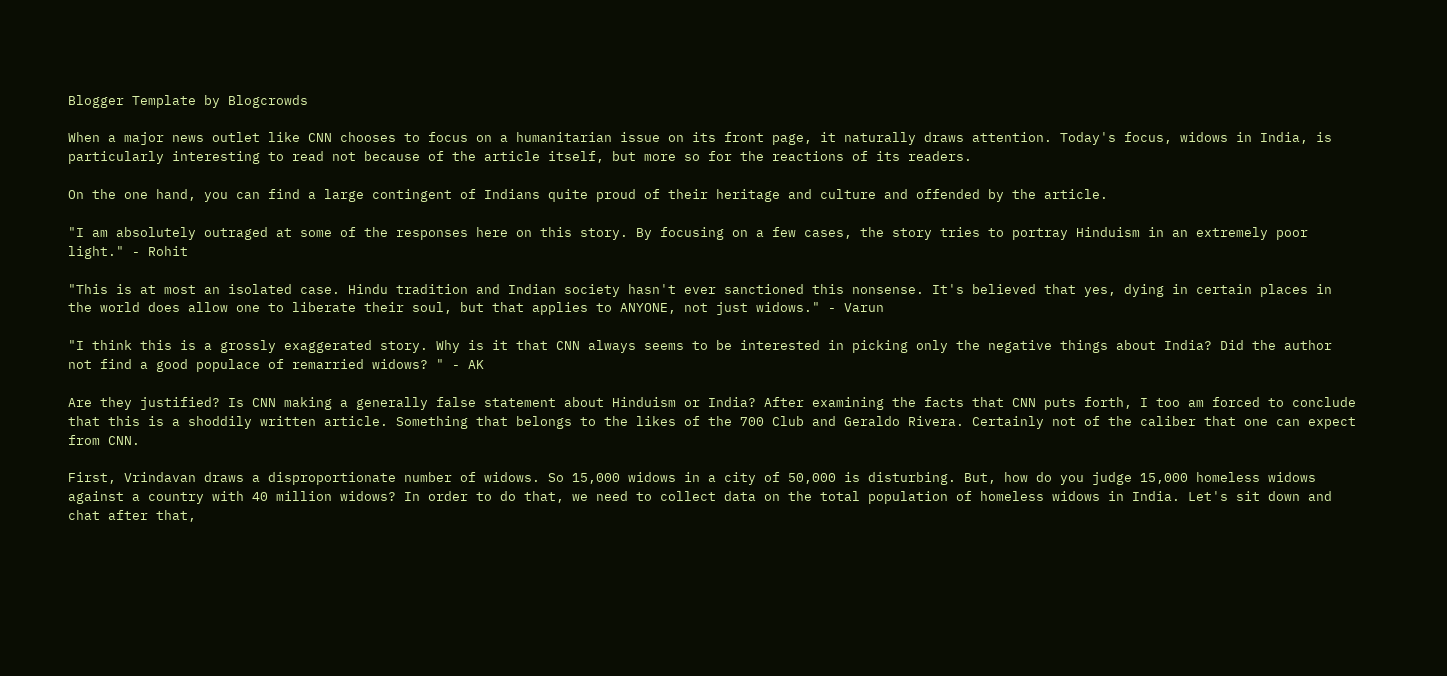Blogger Template by Blogcrowds

When a major news outlet like CNN chooses to focus on a humanitarian issue on its front page, it naturally draws attention. Today's focus, widows in India, is particularly interesting to read not because of the article itself, but more so for the reactions of its readers.

On the one hand, you can find a large contingent of Indians quite proud of their heritage and culture and offended by the article.

"I am absolutely outraged at some of the responses here on this story. By focusing on a few cases, the story tries to portray Hinduism in an extremely poor light." - Rohit

"This is at most an isolated case. Hindu tradition and Indian society hasn't ever sanctioned this nonsense. It's believed that yes, dying in certain places in the world does allow one to liberate their soul, but that applies to ANYONE, not just widows." - Varun

"I think this is a grossly exaggerated story. Why is it that CNN always seems to be interested in picking only the negative things about India? Did the author not find a good populace of remarried widows? " - AK

Are they justified? Is CNN making a generally false statement about Hinduism or India? After examining the facts that CNN puts forth, I too am forced to conclude that this is a shoddily written article. Something that belongs to the likes of the 700 Club and Geraldo Rivera. Certainly not of the caliber that one can expect from CNN.

First, Vrindavan draws a disproportionate number of widows. So 15,000 widows in a city of 50,000 is disturbing. But, how do you judge 15,000 homeless widows against a country with 40 million widows? In order to do that, we need to collect data on the total population of homeless widows in India. Let's sit down and chat after that,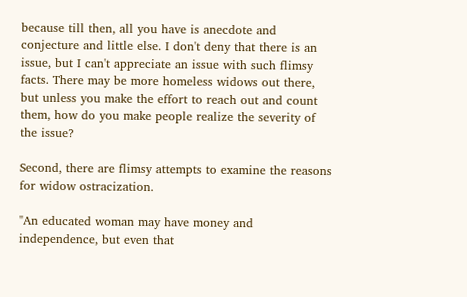because till then, all you have is anecdote and conjecture and little else. I don't deny that there is an issue, but I can't appreciate an issue with such flimsy facts. There may be more homeless widows out there, but unless you make the effort to reach out and count them, how do you make people realize the severity of the issue?

Second, there are flimsy attempts to examine the reasons for widow ostracization.

"An educated woman may have money and independence, but even that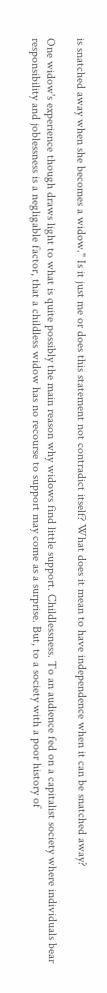is snatched away when she becomes a widow." Is it just me or does this statement not contradict itself? What does it mean to have independence when it can be snatched away?

One widow's experience though draws light to what is quite possibly the main reason why widows find little support. Childlessness. To an audience fed on a capitalist society where individuals bear responsibility and joblessness is a negligable factor, that a childless widow has no recourse to support may come as a surprise. But, to a society with a poor history of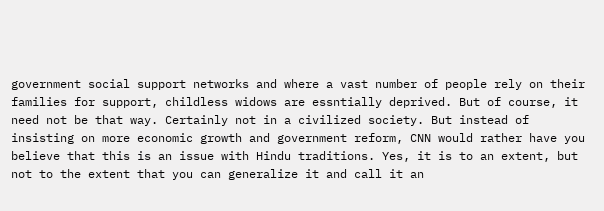government social support networks and where a vast number of people rely on their families for support, childless widows are essntially deprived. But of course, it need not be that way. Certainly not in a civilized society. But instead of insisting on more economic growth and government reform, CNN would rather have you believe that this is an issue with Hindu traditions. Yes, it is to an extent, but not to the extent that you can generalize it and call it an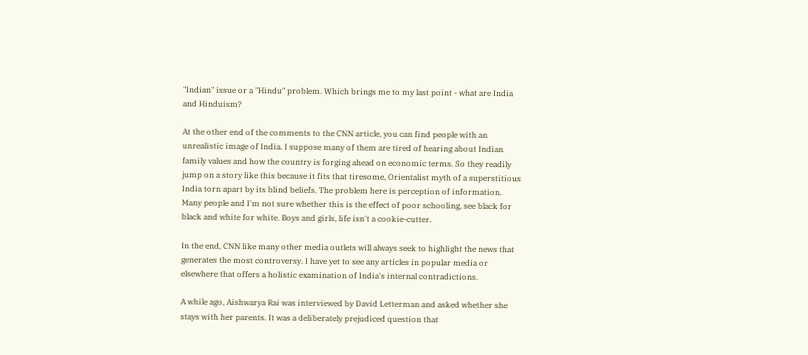"Indian" issue or a "Hindu" problem. Which brings me to my last point - what are India and Hinduism?

At the other end of the comments to the CNN article, you can find people with an unrealistic image of India. I suppose many of them are tired of hearing about Indian family values and how the country is forging ahead on economic terms. So they readily jump on a story like this because it fits that tiresome, Orientalist myth of a superstitious India torn apart by its blind beliefs. The problem here is perception of information. Many people and I'm not sure whether this is the effect of poor schooling, see black for black and white for white. Boys and girls, life isn't a cookie-cutter.

In the end, CNN like many other media outlets will always seek to highlight the news that generates the most controversy. I have yet to see any articles in popular media or elsewhere that offers a holistic examination of India's internal contradictions.

A while ago, Aishwarya Rai was interviewed by David Letterman and asked whether she stays with her parents. It was a deliberately prejudiced question that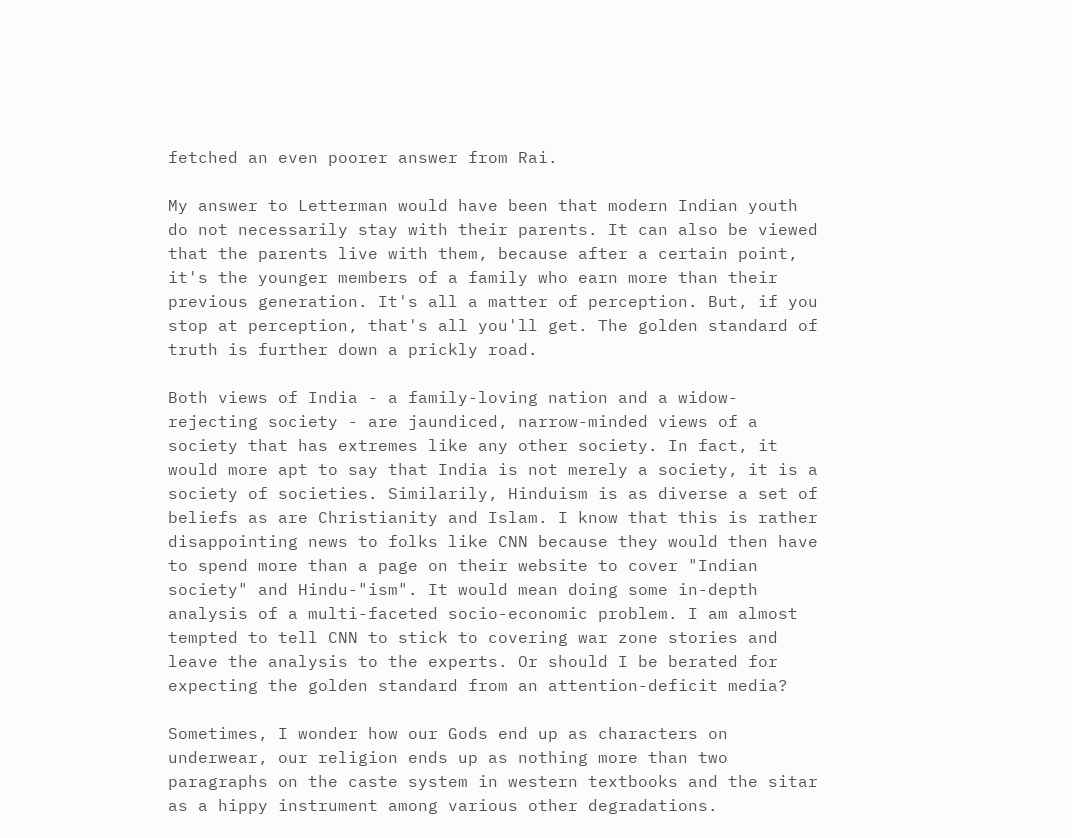fetched an even poorer answer from Rai.

My answer to Letterman would have been that modern Indian youth do not necessarily stay with their parents. It can also be viewed that the parents live with them, because after a certain point, it's the younger members of a family who earn more than their previous generation. It's all a matter of perception. But, if you stop at perception, that's all you'll get. The golden standard of truth is further down a prickly road.

Both views of India - a family-loving nation and a widow-rejecting society - are jaundiced, narrow-minded views of a society that has extremes like any other society. In fact, it would more apt to say that India is not merely a society, it is a society of societies. Similarily, Hinduism is as diverse a set of beliefs as are Christianity and Islam. I know that this is rather disappointing news to folks like CNN because they would then have to spend more than a page on their website to cover "Indian society" and Hindu-"ism". It would mean doing some in-depth analysis of a multi-faceted socio-economic problem. I am almost tempted to tell CNN to stick to covering war zone stories and leave the analysis to the experts. Or should I be berated for expecting the golden standard from an attention-deficit media?

Sometimes, I wonder how our Gods end up as characters on underwear, our religion ends up as nothing more than two paragraphs on the caste system in western textbooks and the sitar as a hippy instrument among various other degradations.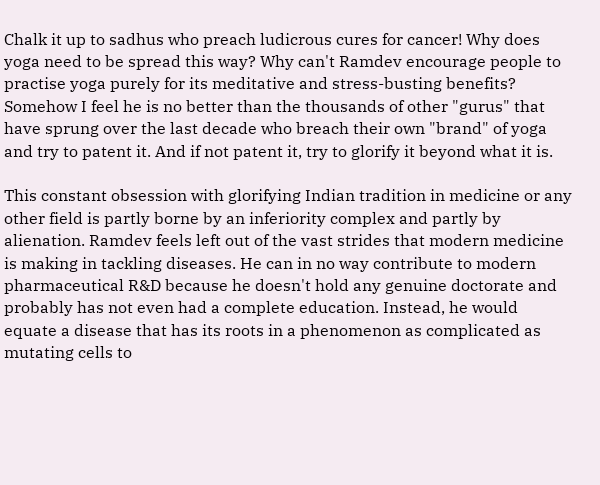Chalk it up to sadhus who preach ludicrous cures for cancer! Why does yoga need to be spread this way? Why can't Ramdev encourage people to practise yoga purely for its meditative and stress-busting benefits? Somehow I feel he is no better than the thousands of other "gurus" that have sprung over the last decade who breach their own "brand" of yoga and try to patent it. And if not patent it, try to glorify it beyond what it is.

This constant obsession with glorifying Indian tradition in medicine or any other field is partly borne by an inferiority complex and partly by alienation. Ramdev feels left out of the vast strides that modern medicine is making in tackling diseases. He can in no way contribute to modern pharmaceutical R&D because he doesn't hold any genuine doctorate and probably has not even had a complete education. Instead, he would equate a disease that has its roots in a phenomenon as complicated as mutating cells to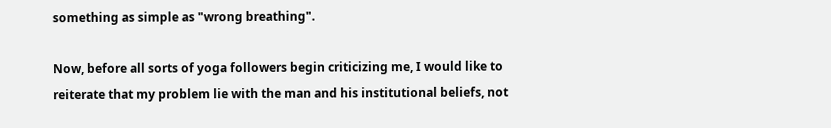something as simple as "wrong breathing".

Now, before all sorts of yoga followers begin criticizing me, I would like to reiterate that my problem lie with the man and his institutional beliefs, not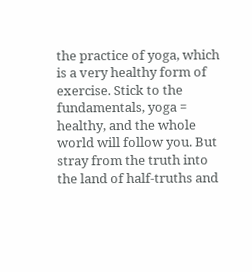the practice of yoga, which is a very healthy form of exercise. Stick to the fundamentals, yoga = healthy, and the whole world will follow you. But stray from the truth into the land of half-truths and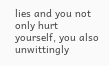lies and you not only hurt yourself, you also unwittingly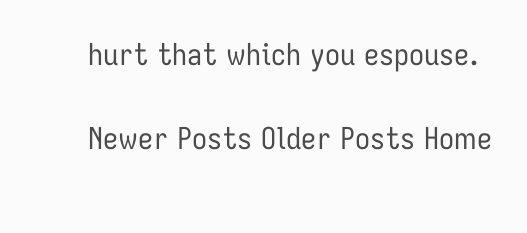hurt that which you espouse.

Newer Posts Older Posts Home